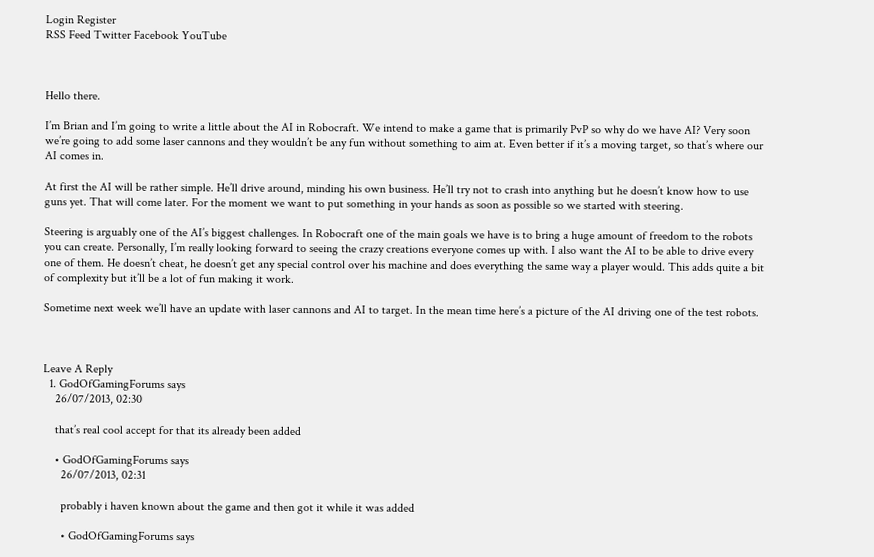Login Register
RSS Feed Twitter Facebook YouTube



Hello there.

I’m Brian and I’m going to write a little about the AI in Robocraft. We intend to make a game that is primarily PvP so why do we have AI? Very soon we’re going to add some laser cannons and they wouldn’t be any fun without something to aim at. Even better if it’s a moving target, so that’s where our AI comes in.

At first the AI will be rather simple. He’ll drive around, minding his own business. He’ll try not to crash into anything but he doesn’t know how to use guns yet. That will come later. For the moment we want to put something in your hands as soon as possible so we started with steering.

Steering is arguably one of the AI’s biggest challenges. In Robocraft one of the main goals we have is to bring a huge amount of freedom to the robots you can create. Personally, I’m really looking forward to seeing the crazy creations everyone comes up with. I also want the AI to be able to drive every one of them. He doesn’t cheat, he doesn’t get any special control over his machine and does everything the same way a player would. This adds quite a bit of complexity but it’ll be a lot of fun making it work.

Sometime next week we’ll have an update with laser cannons and AI to target. In the mean time here’s a picture of the AI driving one of the test robots.



Leave A Reply
  1. GodOfGamingForums says
    26/07/2013, 02:30

    that’s real cool accept for that its already been added

    • GodOfGamingForums says
      26/07/2013, 02:31

      probably i haven known about the game and then got it while it was added

      • GodOfGamingForums says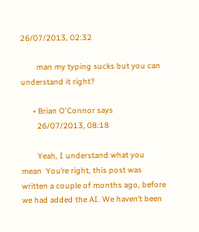26/07/2013, 02:32

        man my typing sucks but you can understand it right?

      • Brian O'Connor says
        26/07/2013, 08:18

        Yeah, I understand what you mean  You’re right, this post was written a couple of months ago, before we had added the AI. We haven’t been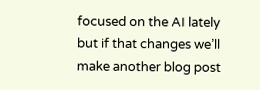focused on the AI lately but if that changes we’ll make another blog post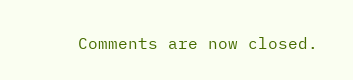Comments are now closed.